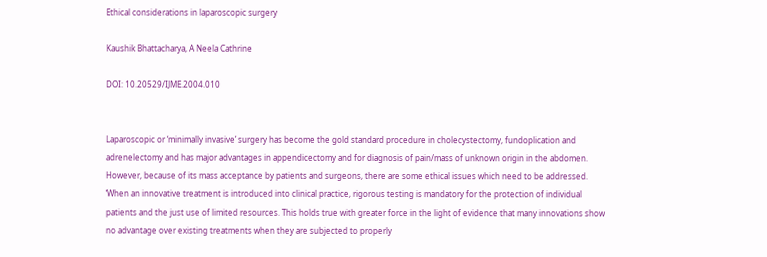Ethical considerations in laparoscopic surgery

Kaushik Bhattacharya, A Neela Cathrine

DOI: 10.20529/IJME.2004.010


Laparoscopic or ‘minimally invasive’ surgery has become the gold standard procedure in cholecystectomy, fundoplication and adrenelectomy and has major advantages in appendicectomy and for diagnosis of pain/mass of unknown origin in the abdomen. However, because of its mass acceptance by patients and surgeons, there are some ethical issues which need to be addressed. ‘When an innovative treatment is introduced into clinical practice, rigorous testing is mandatory for the protection of individual patients and the just use of limited resources. This holds true with greater force in the light of evidence that many innovations show no advantage over existing treatments when they are subjected to properly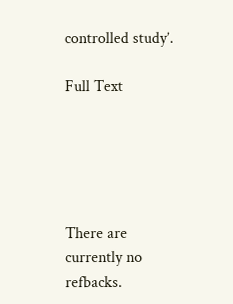controlled study’.

Full Text





There are currently no refbacks.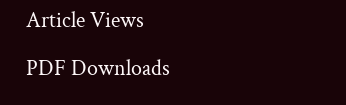Article Views

PDF Downloads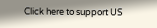Click here to support US